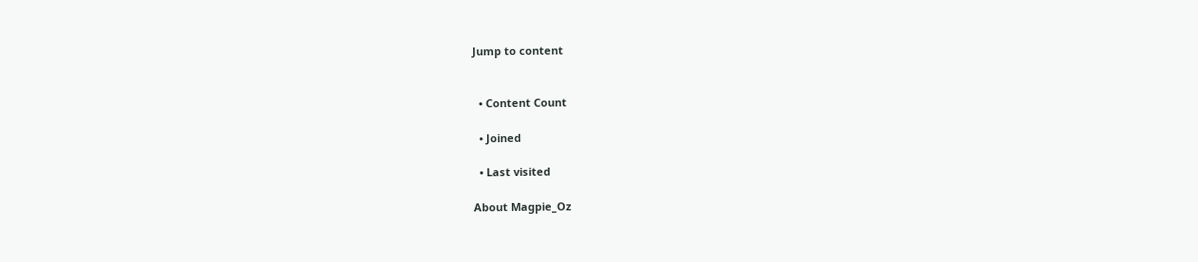Jump to content


  • Content Count

  • Joined

  • Last visited

About Magpie_Oz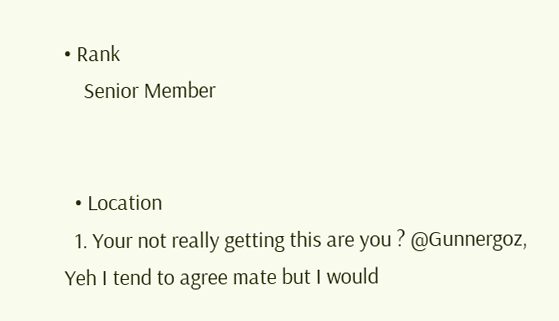• Rank
    Senior Member


  • Location
  1. Your not really getting this are you ? @Gunnergoz, Yeh I tend to agree mate but I would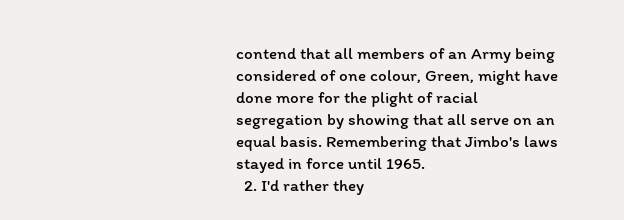contend that all members of an Army being considered of one colour, Green, might have done more for the plight of racial segregation by showing that all serve on an equal basis. Remembering that Jimbo's laws stayed in force until 1965.
  2. I'd rather they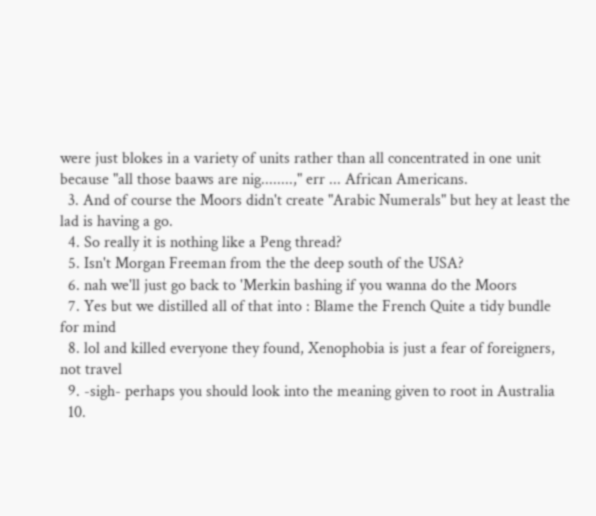were just blokes in a variety of units rather than all concentrated in one unit because "all those baaws are nig........," err ... African Americans.
  3. And of course the Moors didn't create "Arabic Numerals" but hey at least the lad is having a go.
  4. So really it is nothing like a Peng thread?
  5. Isn't Morgan Freeman from the the deep south of the USA?
  6. nah we'll just go back to 'Merkin bashing if you wanna do the Moors
  7. Yes but we distilled all of that into : Blame the French Quite a tidy bundle for mind
  8. lol and killed everyone they found, Xenophobia is just a fear of foreigners, not travel
  9. -sigh- perhaps you should look into the meaning given to root in Australia
  10.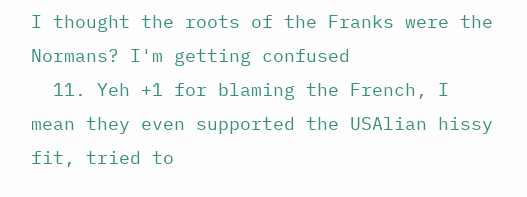I thought the roots of the Franks were the Normans? I'm getting confused
  11. Yeh +1 for blaming the French, I mean they even supported the USAlian hissy fit, tried to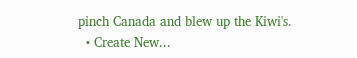pinch Canada and blew up the Kiwi's.
  • Create New...